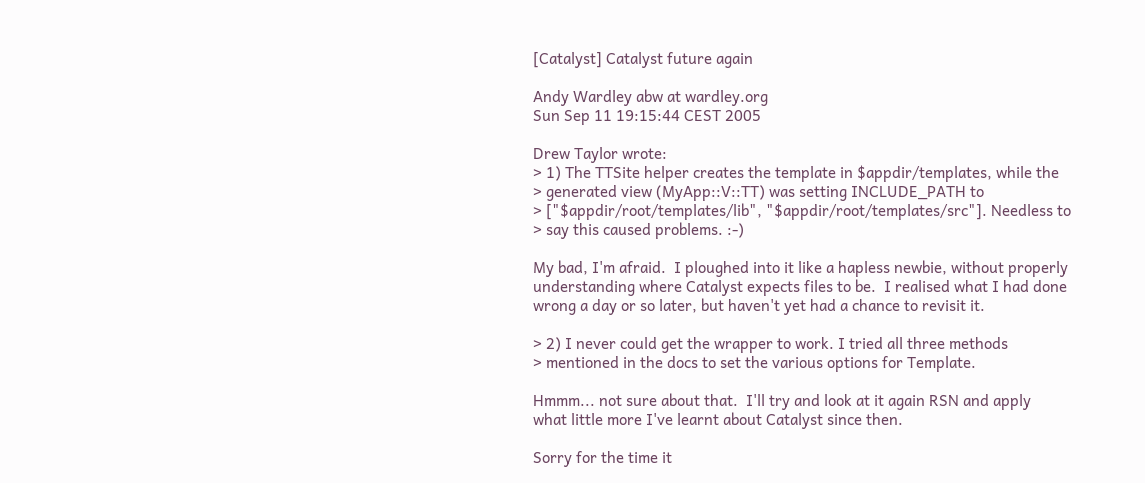[Catalyst] Catalyst future again

Andy Wardley abw at wardley.org
Sun Sep 11 19:15:44 CEST 2005

Drew Taylor wrote:
> 1) The TTSite helper creates the template in $appdir/templates, while the
> generated view (MyApp::V::TT) was setting INCLUDE_PATH to
> ["$appdir/root/templates/lib", "$appdir/root/templates/src"]. Needless to
> say this caused problems. :-)

My bad, I'm afraid.  I ploughed into it like a hapless newbie, without properly
understanding where Catalyst expects files to be.  I realised what I had done
wrong a day or so later, but haven't yet had a chance to revisit it.

> 2) I never could get the wrapper to work. I tried all three methods
> mentioned in the docs to set the various options for Template.

Hmmm... not sure about that.  I'll try and look at it again RSN and apply
what little more I've learnt about Catalyst since then.

Sorry for the time it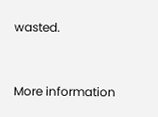wasted.


More information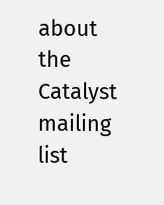about the Catalyst mailing list